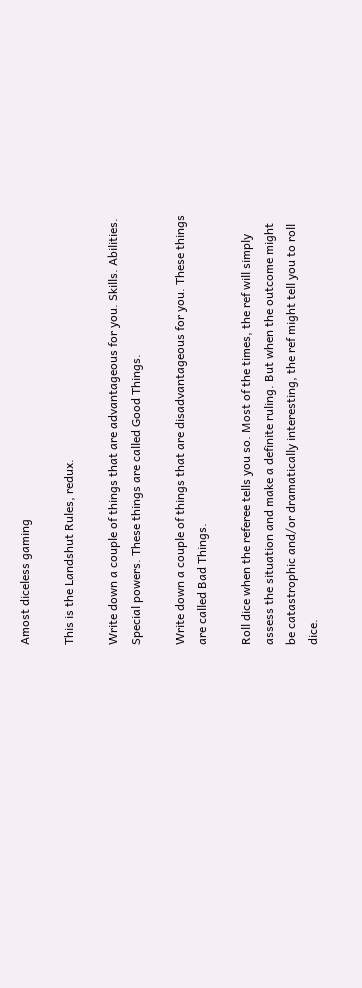Amost diceless gaming

This is the Landshut Rules, redux.

Write down a couple of things that are advantageous for you. Skills. Abilities. Special powers. These things are called Good Things.

Write down a couple of things that are disadvantageous for you. These things are called Bad Things.

Roll dice when the referee tells you so. Most of the times, the ref will simply assess the situation and make a definite ruling. But when the outcome might be catastrophic and/or dramatically interesting, the ref might tell you to roll dice.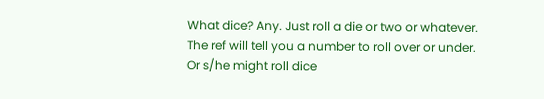What dice? Any. Just roll a die or two or whatever. The ref will tell you a number to roll over or under. Or s/he might roll dice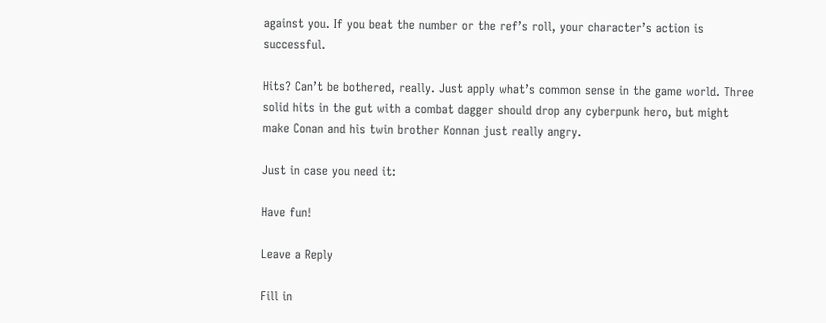against you. If you beat the number or the ref’s roll, your character’s action is successful.

Hits? Can’t be bothered, really. Just apply what’s common sense in the game world. Three solid hits in the gut with a combat dagger should drop any cyberpunk hero, but might make Conan and his twin brother Konnan just really angry.

Just in case you need it:

Have fun!

Leave a Reply

Fill in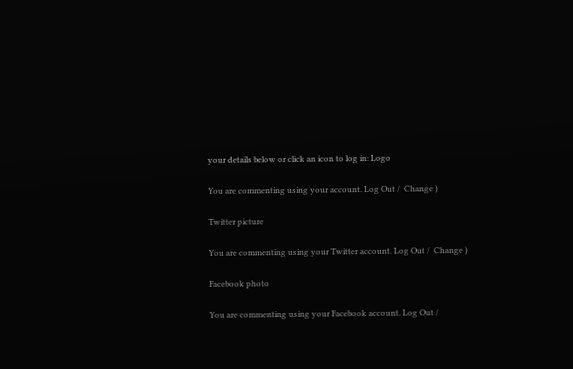your details below or click an icon to log in: Logo

You are commenting using your account. Log Out /  Change )

Twitter picture

You are commenting using your Twitter account. Log Out /  Change )

Facebook photo

You are commenting using your Facebook account. Log Out /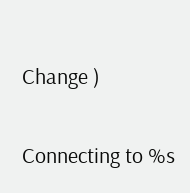Change )

Connecting to %s